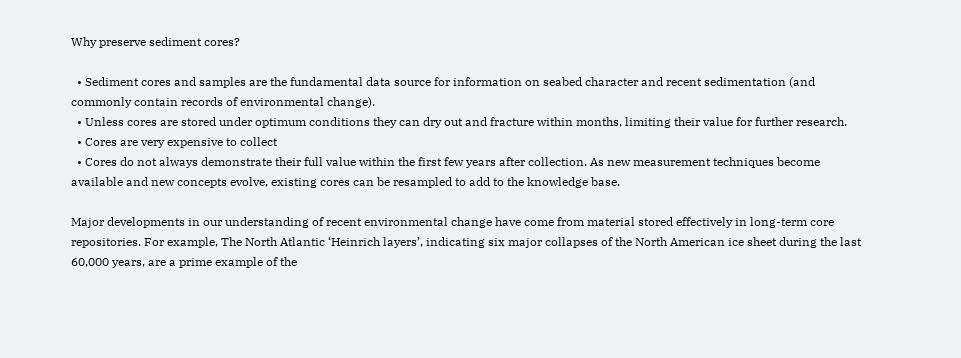Why preserve sediment cores?

  • Sediment cores and samples are the fundamental data source for information on seabed character and recent sedimentation (and commonly contain records of environmental change).
  • Unless cores are stored under optimum conditions they can dry out and fracture within months, limiting their value for further research.
  • Cores are very expensive to collect
  • Cores do not always demonstrate their full value within the first few years after collection. As new measurement techniques become available and new concepts evolve, existing cores can be resampled to add to the knowledge base.

Major developments in our understanding of recent environmental change have come from material stored effectively in long-term core repositories. For example, The North Atlantic ‘Heinrich layers’, indicating six major collapses of the North American ice sheet during the last 60,000 years, are a prime example of the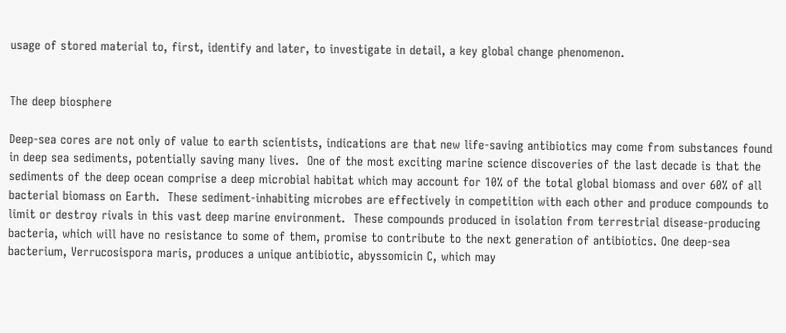usage of stored material to, first, identify and later, to investigate in detail, a key global change phenomenon.


The deep biosphere

Deep-sea cores are not only of value to earth scientists, indications are that new life-saving antibiotics may come from substances found in deep sea sediments, potentially saving many lives.  One of the most exciting marine science discoveries of the last decade is that the sediments of the deep ocean comprise a deep microbial habitat which may account for 10% of the total global biomass and over 60% of all bacterial biomass on Earth.  These sediment-inhabiting microbes are effectively in competition with each other and produce compounds to limit or destroy rivals in this vast deep marine environment.  These compounds produced in isolation from terrestrial disease-producing bacteria, which will have no resistance to some of them, promise to contribute to the next generation of antibiotics. One deep-sea bacterium, Verrucosispora maris, produces a unique antibiotic, abyssomicin C, which may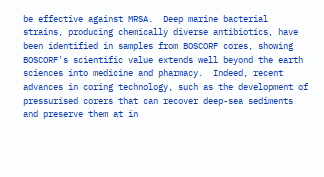be effective against MRSA.  Deep marine bacterial strains, producing chemically diverse antibiotics, have been identified in samples from BOSCORF cores, showing BOSCORF's scientific value extends well beyond the earth sciences into medicine and pharmacy.  Indeed, recent advances in coring technology, such as the development of pressurised corers that can recover deep-sea sediments and preserve them at in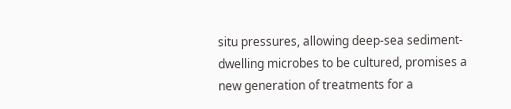situ pressures, allowing deep-sea sediment-dwelling microbes to be cultured, promises a new generation of treatments for a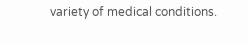variety of medical conditions.